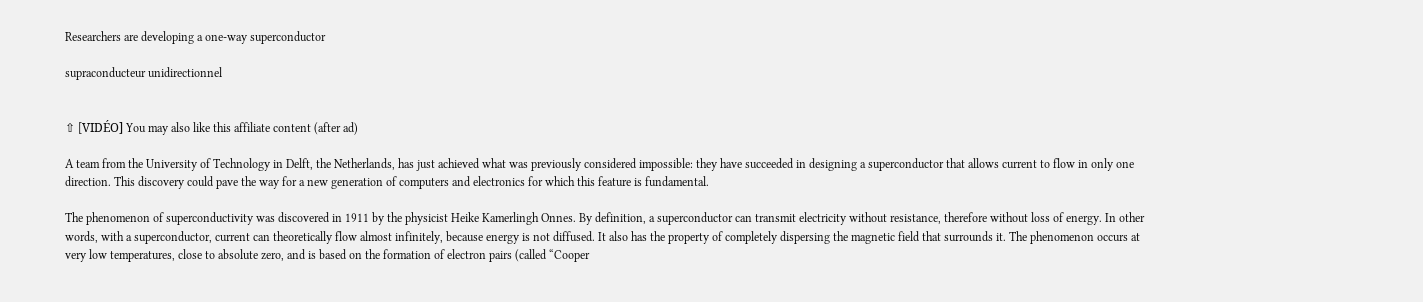Researchers are developing a one-way superconductor

supraconducteur unidirectionnel


⇧ [VIDÉO] You may also like this affiliate content (after ad)

A team from the University of Technology in Delft, the Netherlands, has just achieved what was previously considered impossible: they have succeeded in designing a superconductor that allows current to flow in only one direction. This discovery could pave the way for a new generation of computers and electronics for which this feature is fundamental.

The phenomenon of superconductivity was discovered in 1911 by the physicist Heike Kamerlingh Onnes. By definition, a superconductor can transmit electricity without resistance, therefore without loss of energy. In other words, with a superconductor, current can theoretically flow almost infinitely, because energy is not diffused. It also has the property of completely dispersing the magnetic field that surrounds it. The phenomenon occurs at very low temperatures, close to absolute zero, and is based on the formation of electron pairs (called “Cooper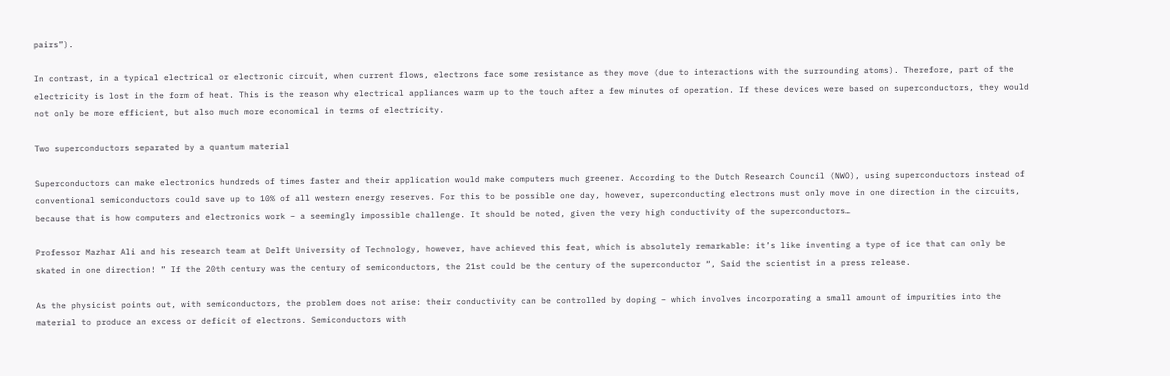pairs”).

In contrast, in a typical electrical or electronic circuit, when current flows, electrons face some resistance as they move (due to interactions with the surrounding atoms). Therefore, part of the electricity is lost in the form of heat. This is the reason why electrical appliances warm up to the touch after a few minutes of operation. If these devices were based on superconductors, they would not only be more efficient, but also much more economical in terms of electricity.

Two superconductors separated by a quantum material

Superconductors can make electronics hundreds of times faster and their application would make computers much greener. According to the Dutch Research Council (NWO), using superconductors instead of conventional semiconductors could save up to 10% of all western energy reserves. For this to be possible one day, however, superconducting electrons must only move in one direction in the circuits, because that is how computers and electronics work – a seemingly impossible challenge. It should be noted, given the very high conductivity of the superconductors…

Professor Mazhar Ali and his research team at Delft University of Technology, however, have achieved this feat, which is absolutely remarkable: it’s like inventing a type of ice that can only be skated in one direction! ” If the 20th century was the century of semiconductors, the 21st could be the century of the superconductor “, Said the scientist in a press release.

As the physicist points out, with semiconductors, the problem does not arise: their conductivity can be controlled by doping – which involves incorporating a small amount of impurities into the material to produce an excess or deficit of electrons. Semiconductors with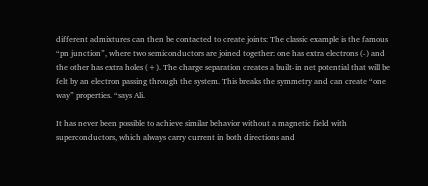different admixtures can then be contacted to create joints: The classic example is the famous “pn junction”, where two semiconductors are joined together: one has extra electrons (-) and the other has extra holes (+). The charge separation creates a built-in net potential that will be felt by an electron passing through the system. This breaks the symmetry and can create “one way” properties. “says Ali.

It has never been possible to achieve similar behavior without a magnetic field with superconductors, which always carry current in both directions and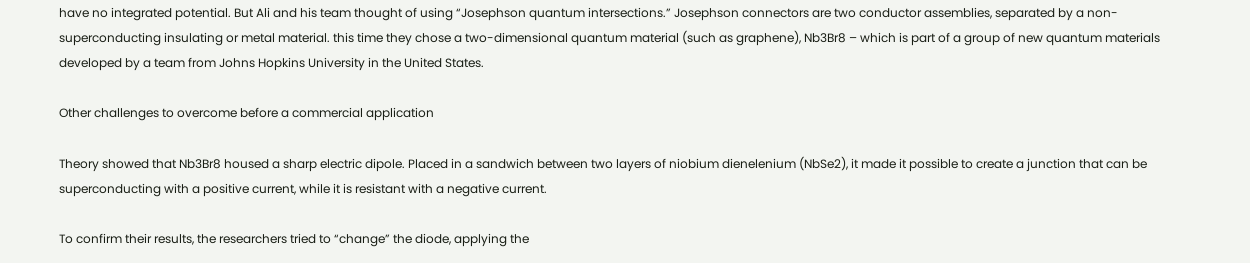have no integrated potential. But Ali and his team thought of using “Josephson quantum intersections.” Josephson connectors are two conductor assemblies, separated by a non-superconducting insulating or metal material. this time they chose a two-dimensional quantum material (such as graphene), Nb3Br8 – which is part of a group of new quantum materials developed by a team from Johns Hopkins University in the United States.

Other challenges to overcome before a commercial application

Theory showed that Nb3Br8 housed a sharp electric dipole. Placed in a sandwich between two layers of niobium dienelenium (NbSe2), it made it possible to create a junction that can be superconducting with a positive current, while it is resistant with a negative current.

To confirm their results, the researchers tried to “change” the diode, applying the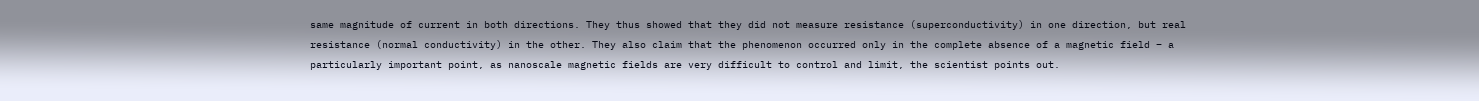same magnitude of current in both directions. They thus showed that they did not measure resistance (superconductivity) in one direction, but real resistance (normal conductivity) in the other. They also claim that the phenomenon occurred only in the complete absence of a magnetic field – a particularly important point, as nanoscale magnetic fields are very difficult to control and limit, the scientist points out.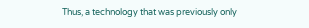Thus, a technology that was previously only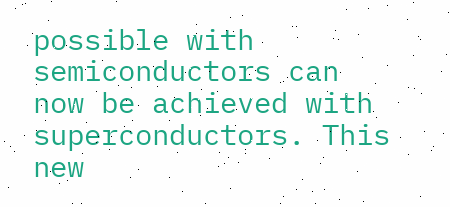possible with semiconductors can now be achieved with superconductors. This new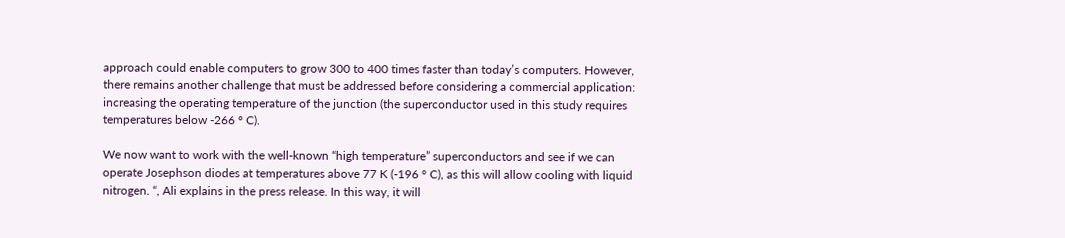approach could enable computers to grow 300 to 400 times faster than today’s computers. However, there remains another challenge that must be addressed before considering a commercial application: increasing the operating temperature of the junction (the superconductor used in this study requires temperatures below -266 ° C).

We now want to work with the well-known “high temperature” superconductors and see if we can operate Josephson diodes at temperatures above 77 K (-196 ° C), as this will allow cooling with liquid nitrogen. “, Ali explains in the press release. In this way, it will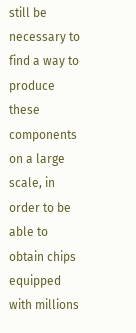still be necessary to find a way to produce these components on a large scale, in order to be able to obtain chips equipped with millions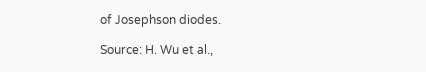of Josephson diodes.

Source: H. Wu et al.,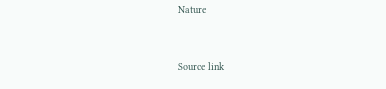Nature


Source link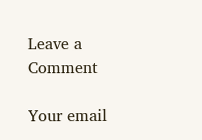Leave a Comment

Your email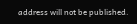address will not be published.